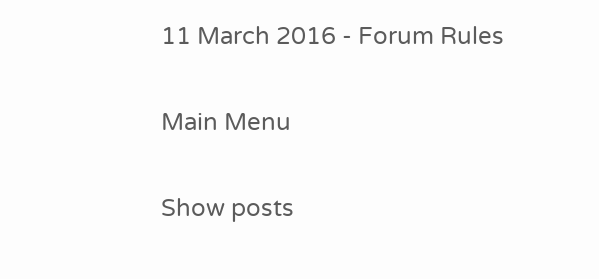11 March 2016 - Forum Rules

Main Menu

Show posts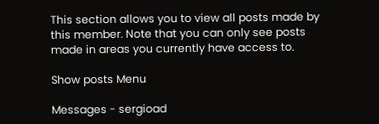This section allows you to view all posts made by this member. Note that you can only see posts made in areas you currently have access to.

Show posts Menu

Messages - sergioad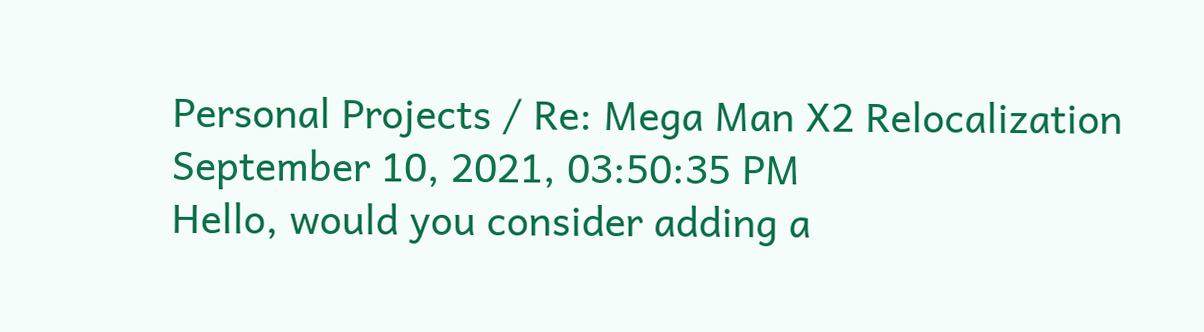Personal Projects / Re: Mega Man X2 Relocalization
September 10, 2021, 03:50:35 PM
Hello, would you consider adding a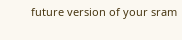future version of your sram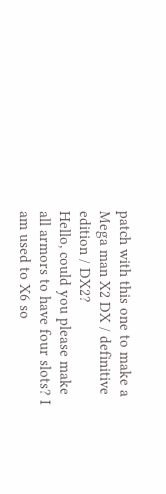patch with this one to make a Mega man X2 DX / definitive edition / DX2?
Hello, could you please make all armors to have four slots? I am used to X6 so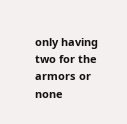only having two for the armors or none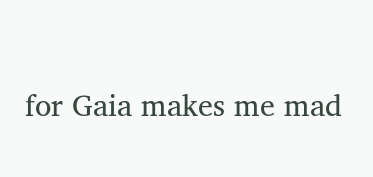for Gaia makes me mad